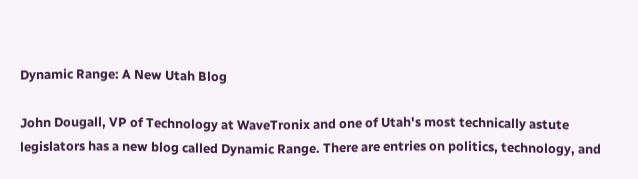Dynamic Range: A New Utah Blog

John Dougall, VP of Technology at WaveTronix and one of Utah's most technically astute legislators has a new blog called Dynamic Range. There are entries on politics, technology, and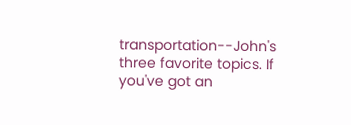transportation--John's three favorite topics. If you've got an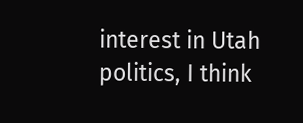interest in Utah politics, I think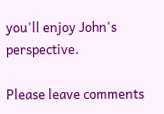you'll enjoy John's perspective.

Please leave comments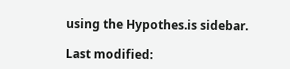using the Hypothes.is sidebar.

Last modified: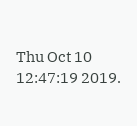Thu Oct 10 12:47:19 2019.